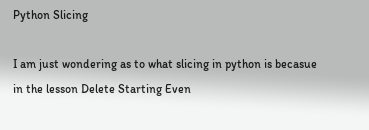Python Slicing

I am just wondering as to what slicing in python is becasue in the lesson Delete Starting Even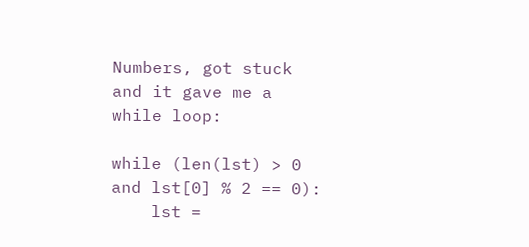Numbers, got stuck and it gave me a while loop:

while (len(lst) > 0 and lst[0] % 2 == 0):
    lst =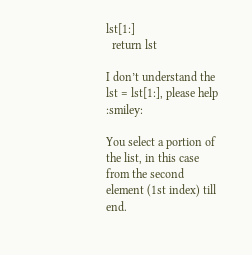lst[1:]
  return lst

I don’t understand the lst = lst[1:], please help :smiley:

You select a portion of the list, in this case from the second element (1st index) till end.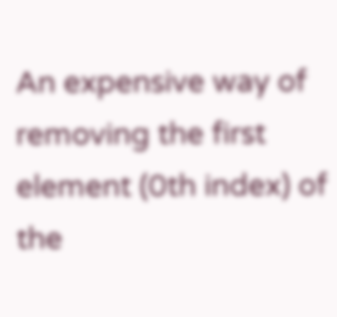An expensive way of removing the first element (0th index) of the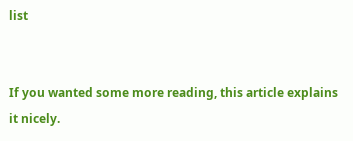list


If you wanted some more reading, this article explains it nicely.